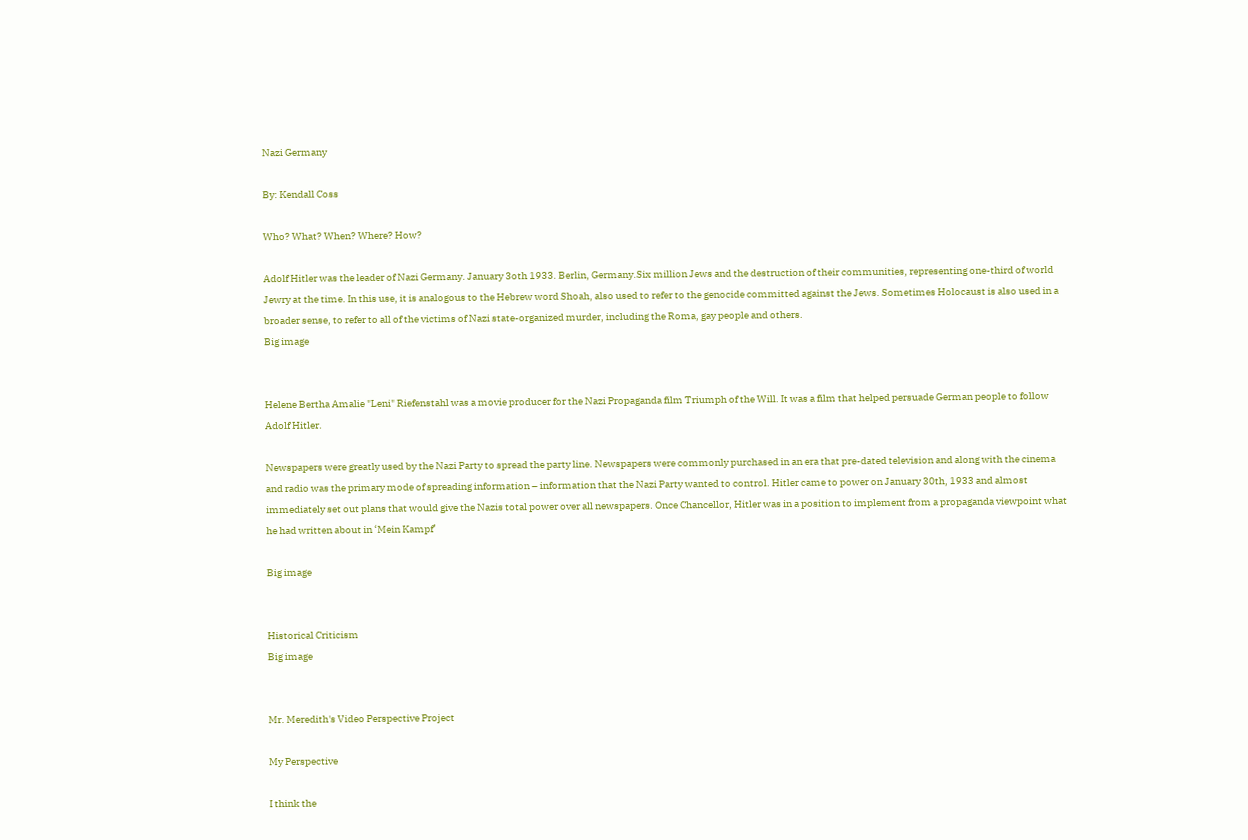Nazi Germany

By: Kendall Coss

Who? What? When? Where? How?

Adolf Hitler was the leader of Nazi Germany. January 3oth 1933. Berlin, Germany.Six million Jews and the destruction of their communities, representing one-third of world Jewry at the time. In this use, it is analogous to the Hebrew word Shoah, also used to refer to the genocide committed against the Jews. Sometimes Holocaust is also used in a broader sense, to refer to all of the victims of Nazi state-organized murder, including the Roma, gay people and others.
Big image


Helene Bertha Amalie "Leni" Riefenstahl was a movie producer for the Nazi Propaganda film Triumph of the Will. It was a film that helped persuade German people to follow Adolf Hitler.

Newspapers were greatly used by the Nazi Party to spread the party line. Newspapers were commonly purchased in an era that pre-dated television and along with the cinema and radio was the primary mode of spreading information – information that the Nazi Party wanted to control. Hitler came to power on January 30th, 1933 and almost immediately set out plans that would give the Nazis total power over all newspapers. Once Chancellor, Hitler was in a position to implement from a propaganda viewpoint what he had written about in ‘Mein Kampf’

Big image


Historical Criticism
Big image


Mr. Meredith's Video Perspective Project

My Perspective

I think the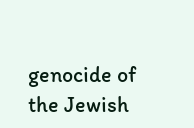genocide of the Jewish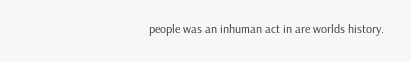people was an inhuman act in are worlds history.